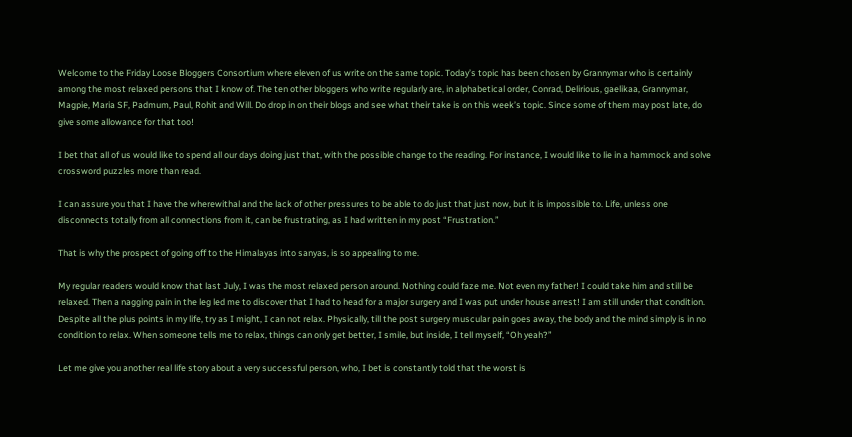Welcome to the Friday Loose Bloggers Consortium where eleven of us write on the same topic. Today’s topic has been chosen by Grannymar who is certainly among the most relaxed persons that I know of. The ten other bloggers who write regularly are, in alphabetical order, Conrad, Delirious, gaelikaa, Grannymar, Magpie, Maria SF, Padmum, Paul, Rohit and Will. Do drop in on their blogs and see what their take is on this week’s topic. Since some of them may post late, do give some allowance for that too!

I bet that all of us would like to spend all our days doing just that, with the possible change to the reading. For instance, I would like to lie in a hammock and solve crossword puzzles more than read.

I can assure you that I have the wherewithal and the lack of other pressures to be able to do just that just now, but it is impossible to. Life, unless one disconnects totally from all connections from it, can be frustrating, as I had written in my post “Frustration.”

That is why the prospect of going off to the Himalayas into sanyas, is so appealing to me.

My regular readers would know that last July, I was the most relaxed person around. Nothing could faze me. Not even my father! I could take him and still be relaxed. Then a nagging pain in the leg led me to discover that I had to head for a major surgery and I was put under house arrest! I am still under that condition. Despite all the plus points in my life, try as I might, I can not relax. Physically, till the post surgery muscular pain goes away, the body and the mind simply is in no condition to relax. When someone tells me to relax, things can only get better, I smile, but inside, I tell myself, “Oh yeah?”

Let me give you another real life story about a very successful person, who, I bet is constantly told that the worst is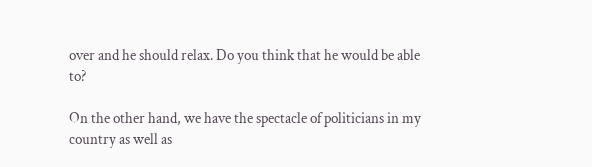over and he should relax. Do you think that he would be able to?

On the other hand, we have the spectacle of politicians in my country as well as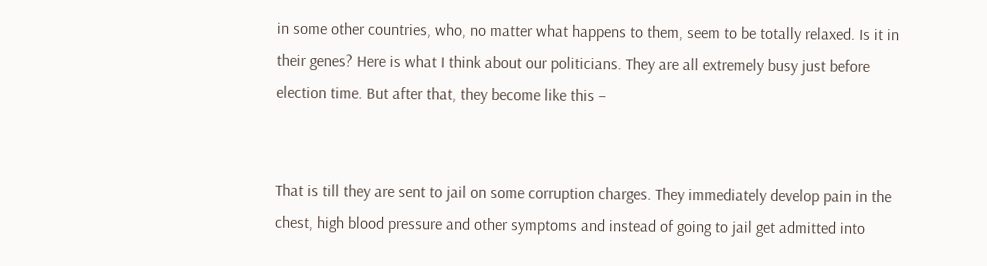in some other countries, who, no matter what happens to them, seem to be totally relaxed. Is it in their genes? Here is what I think about our politicians. They are all extremely busy just before election time. But after that, they become like this –


That is till they are sent to jail on some corruption charges. They immediately develop pain in the chest, high blood pressure and other symptoms and instead of going to jail get admitted into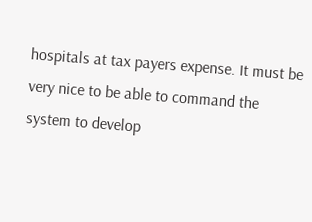hospitals at tax payers expense. It must be very nice to be able to command the system to develop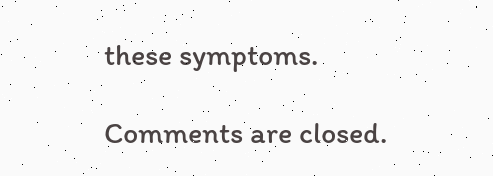these symptoms.

Comments are closed.